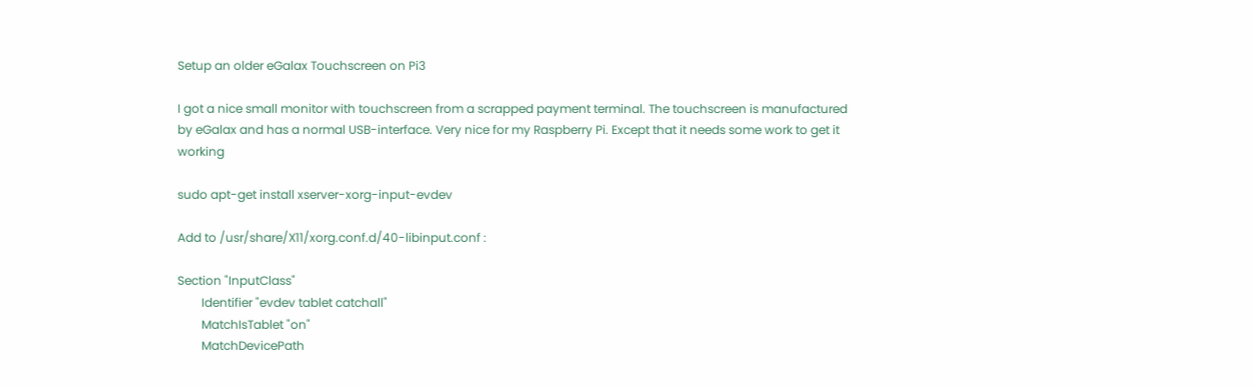Setup an older eGalax Touchscreen on Pi3

I got a nice small monitor with touchscreen from a scrapped payment terminal. The touchscreen is manufactured by eGalax and has a normal USB-interface. Very nice for my Raspberry Pi. Except that it needs some work to get it working

sudo apt-get install xserver-xorg-input-evdev

Add to /usr/share/X11/xorg.conf.d/40-libinput.conf :

Section "InputClass"
        Identifier "evdev tablet catchall"
        MatchIsTablet "on"
        MatchDevicePath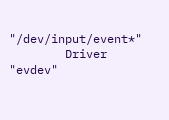"/dev/input/event*"
        Driver "evdev"